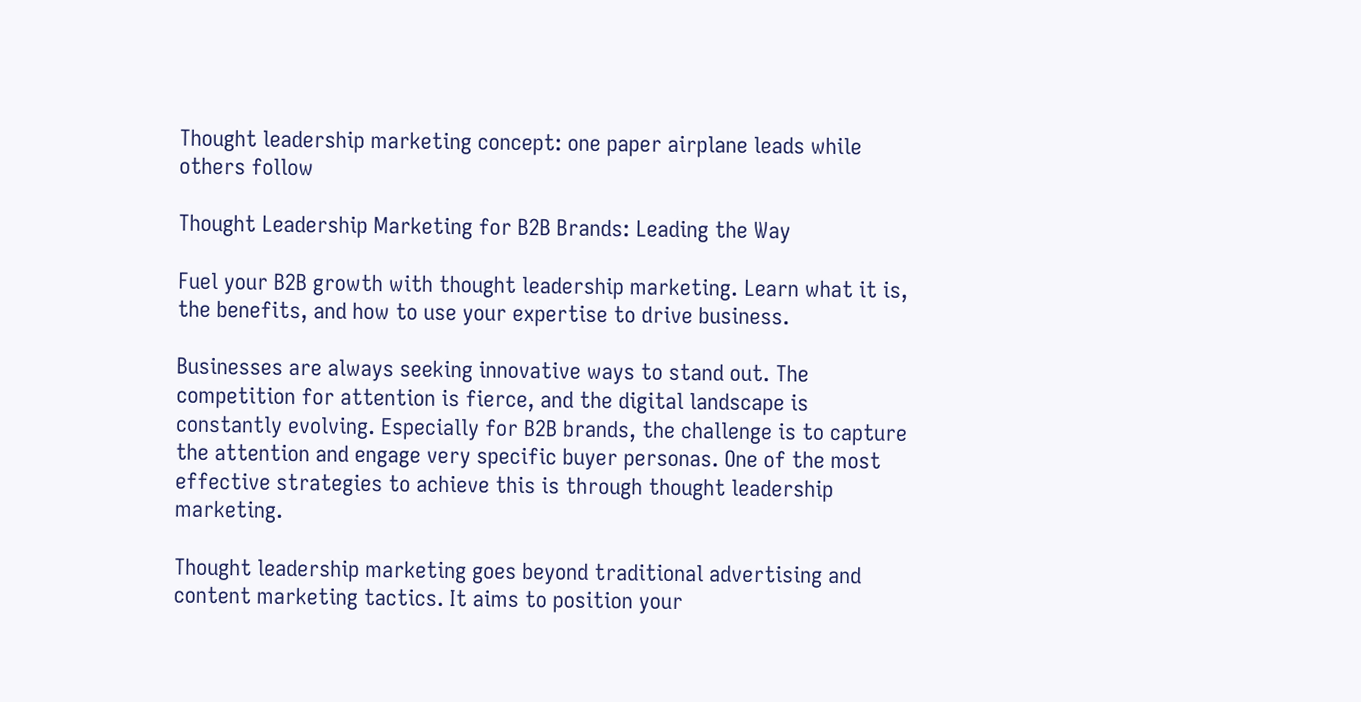Thought leadership marketing concept: one paper airplane leads while others follow

Thought Leadership Marketing for B2B Brands: Leading the Way

Fuel your B2B growth with thought leadership marketing. Learn what it is, the benefits, and how to use your expertise to drive business.

Businesses are always seeking innovative ways to stand out. The competition for attention is fierce, and the digital landscape is constantly evolving. Especially for B2B brands, the challenge is to capture the attention and engage very specific buyer personas. One of the most effective strategies to achieve this is through thought leadership marketing.

Thought leadership marketing goes beyond traditional advertising and content marketing tactics. It aims to position your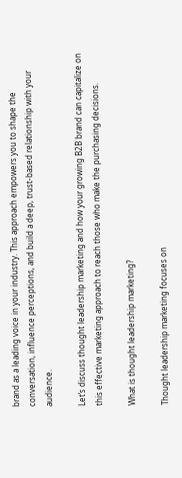brand as a leading voice in your industry. This approach empowers you to shape the conversation, influence perceptions, and build a deep, trust-based relationship with your audience.

Let’s discuss thought leadership marketing and how your growing B2B brand can capitalize on this effective marketing approach to reach those who make the purchasing decisions.

What is thought leadership marketing?

Thought leadership marketing focuses on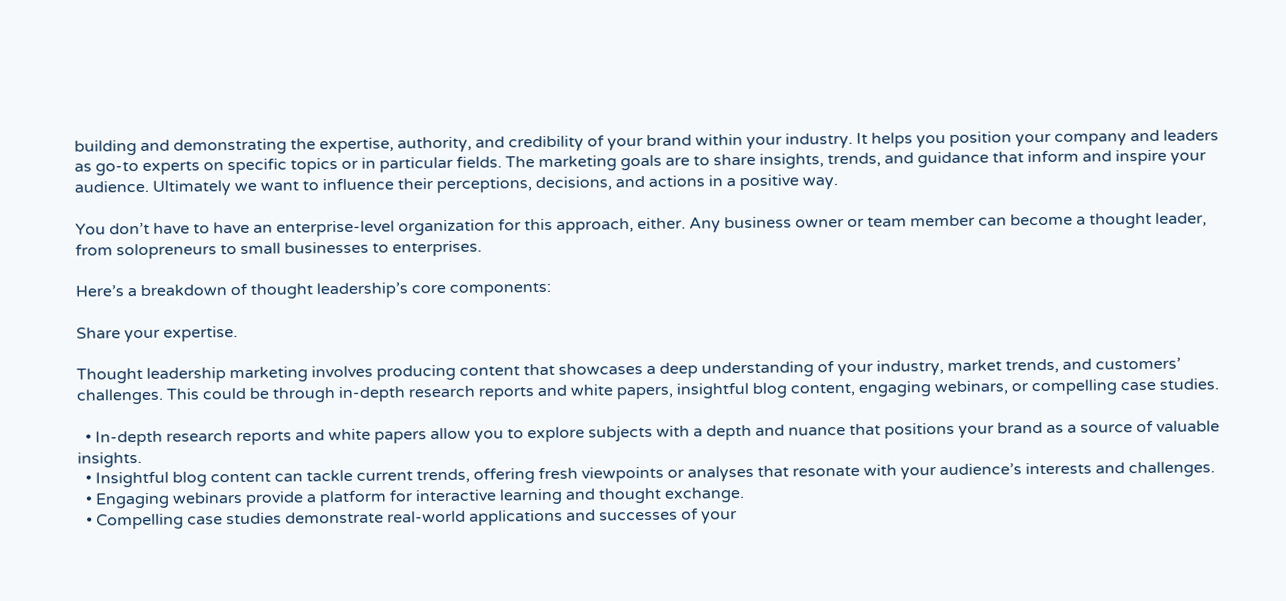building and demonstrating the expertise, authority, and credibility of your brand within your industry. It helps you position your company and leaders as go-to experts on specific topics or in particular fields. The marketing goals are to share insights, trends, and guidance that inform and inspire your audience. Ultimately we want to influence their perceptions, decisions, and actions in a positive way.

You don’t have to have an enterprise-level organization for this approach, either. Any business owner or team member can become a thought leader, from solopreneurs to small businesses to enterprises.

Here’s a breakdown of thought leadership’s core components:

Share your expertise.

Thought leadership marketing involves producing content that showcases a deep understanding of your industry, market trends, and customers’ challenges. This could be through in-depth research reports and white papers, insightful blog content, engaging webinars, or compelling case studies.

  • In-depth research reports and white papers allow you to explore subjects with a depth and nuance that positions your brand as a source of valuable insights.
  • Insightful blog content can tackle current trends, offering fresh viewpoints or analyses that resonate with your audience’s interests and challenges.
  • Engaging webinars provide a platform for interactive learning and thought exchange.
  • Compelling case studies demonstrate real-world applications and successes of your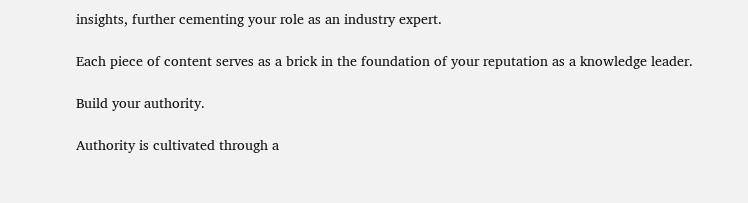insights, further cementing your role as an industry expert.

Each piece of content serves as a brick in the foundation of your reputation as a knowledge leader.

Build your authority.

Authority is cultivated through a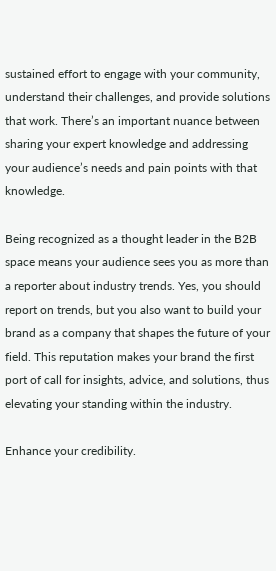sustained effort to engage with your community, understand their challenges, and provide solutions that work. There’s an important nuance between sharing your expert knowledge and addressing your audience’s needs and pain points with that knowledge.

Being recognized as a thought leader in the B2B space means your audience sees you as more than a reporter about industry trends. Yes, you should report on trends, but you also want to build your brand as a company that shapes the future of your field. This reputation makes your brand the first port of call for insights, advice, and solutions, thus elevating your standing within the industry.

Enhance your credibility.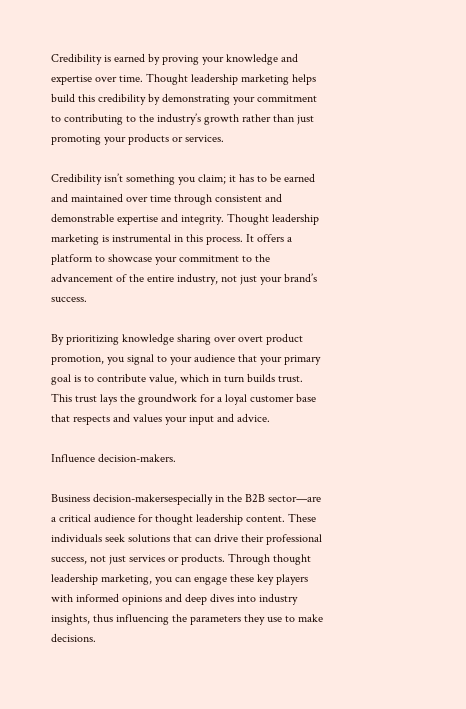Credibility is earned by proving your knowledge and expertise over time. Thought leadership marketing helps build this credibility by demonstrating your commitment to contributing to the industry’s growth rather than just promoting your products or services.

Credibility isn’t something you claim; it has to be earned and maintained over time through consistent and demonstrable expertise and integrity. Thought leadership marketing is instrumental in this process. It offers a platform to showcase your commitment to the advancement of the entire industry, not just your brand’s success.

By prioritizing knowledge sharing over overt product promotion, you signal to your audience that your primary goal is to contribute value, which in turn builds trust. This trust lays the groundwork for a loyal customer base that respects and values your input and advice.

Influence decision-makers.

Business decision-makersespecially in the B2B sector—are a critical audience for thought leadership content. These individuals seek solutions that can drive their professional success, not just services or products. Through thought leadership marketing, you can engage these key players with informed opinions and deep dives into industry insights, thus influencing the parameters they use to make decisions.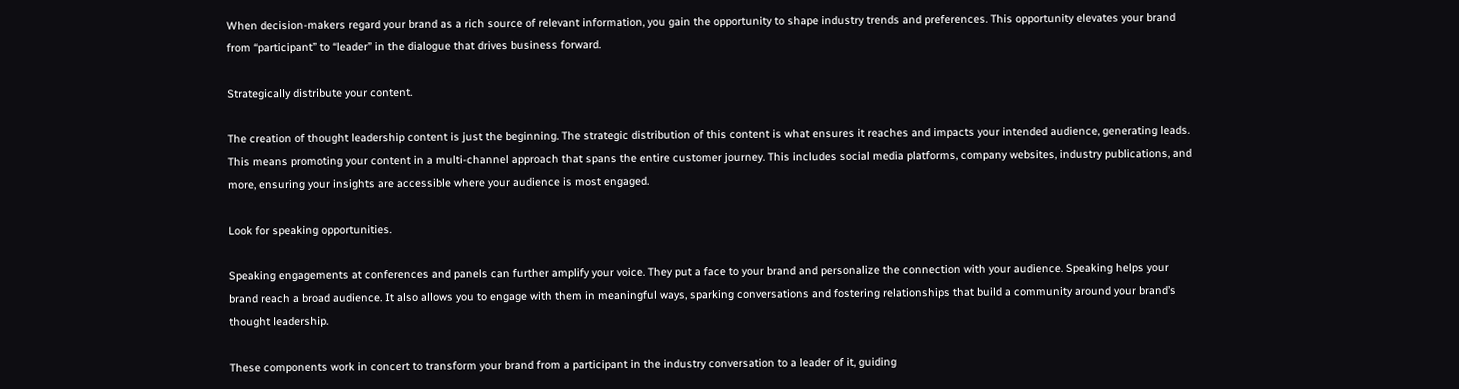When decision-makers regard your brand as a rich source of relevant information, you gain the opportunity to shape industry trends and preferences. This opportunity elevates your brand from “participant” to “leader” in the dialogue that drives business forward.

Strategically distribute your content.

The creation of thought leadership content is just the beginning. The strategic distribution of this content is what ensures it reaches and impacts your intended audience, generating leads. This means promoting your content in a multi-channel approach that spans the entire customer journey. This includes social media platforms, company websites, industry publications, and more, ensuring your insights are accessible where your audience is most engaged.

Look for speaking opportunities.

Speaking engagements at conferences and panels can further amplify your voice. They put a face to your brand and personalize the connection with your audience. Speaking helps your brand reach a broad audience. It also allows you to engage with them in meaningful ways, sparking conversations and fostering relationships that build a community around your brand’s thought leadership.

These components work in concert to transform your brand from a participant in the industry conversation to a leader of it, guiding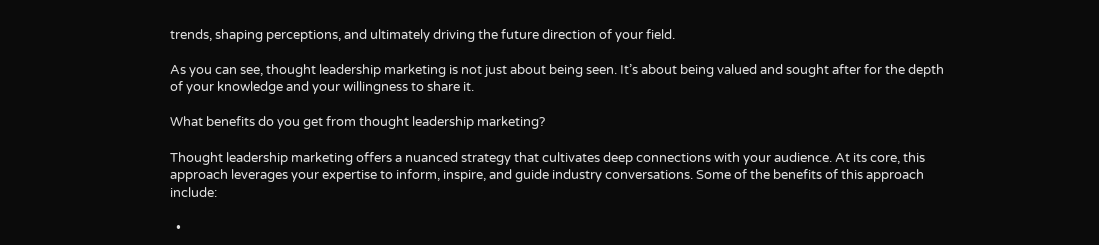trends, shaping perceptions, and ultimately driving the future direction of your field.

As you can see, thought leadership marketing is not just about being seen. It’s about being valued and sought after for the depth of your knowledge and your willingness to share it.

What benefits do you get from thought leadership marketing?

Thought leadership marketing offers a nuanced strategy that cultivates deep connections with your audience. At its core, this approach leverages your expertise to inform, inspire, and guide industry conversations. Some of the benefits of this approach include:

  •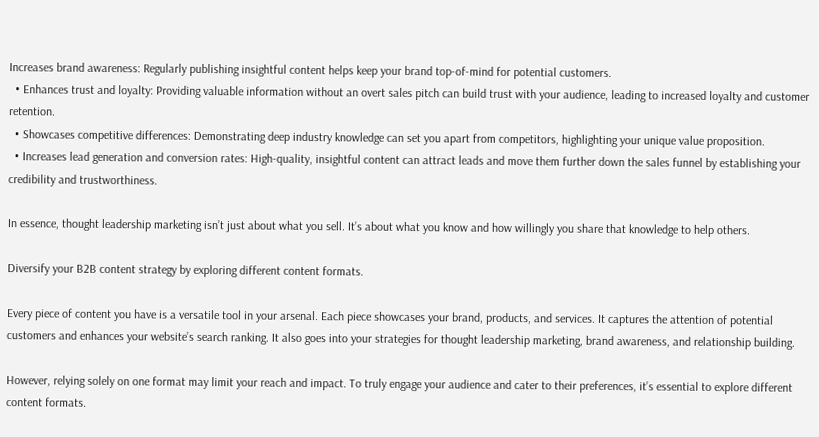Increases brand awareness: Regularly publishing insightful content helps keep your brand top-of-mind for potential customers.
  • Enhances trust and loyalty: Providing valuable information without an overt sales pitch can build trust with your audience, leading to increased loyalty and customer retention.
  • Showcases competitive differences: Demonstrating deep industry knowledge can set you apart from competitors, highlighting your unique value proposition.
  • Increases lead generation and conversion rates: High-quality, insightful content can attract leads and move them further down the sales funnel by establishing your credibility and trustworthiness.

In essence, thought leadership marketing isn’t just about what you sell. It’s about what you know and how willingly you share that knowledge to help others.

Diversify your B2B content strategy by exploring different content formats.

Every piece of content you have is a versatile tool in your arsenal. Each piece showcases your brand, products, and services. It captures the attention of potential customers and enhances your website’s search ranking. It also goes into your strategies for thought leadership marketing, brand awareness, and relationship building.

However, relying solely on one format may limit your reach and impact. To truly engage your audience and cater to their preferences, it’s essential to explore different content formats.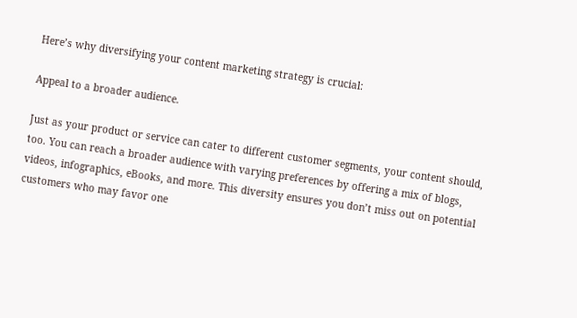Here’s why diversifying your content marketing strategy is crucial:

Appeal to a broader audience.

Just as your product or service can cater to different customer segments, your content should, too. You can reach a broader audience with varying preferences by offering a mix of blogs, videos, infographics, eBooks, and more. This diversity ensures you don’t miss out on potential customers who may favor one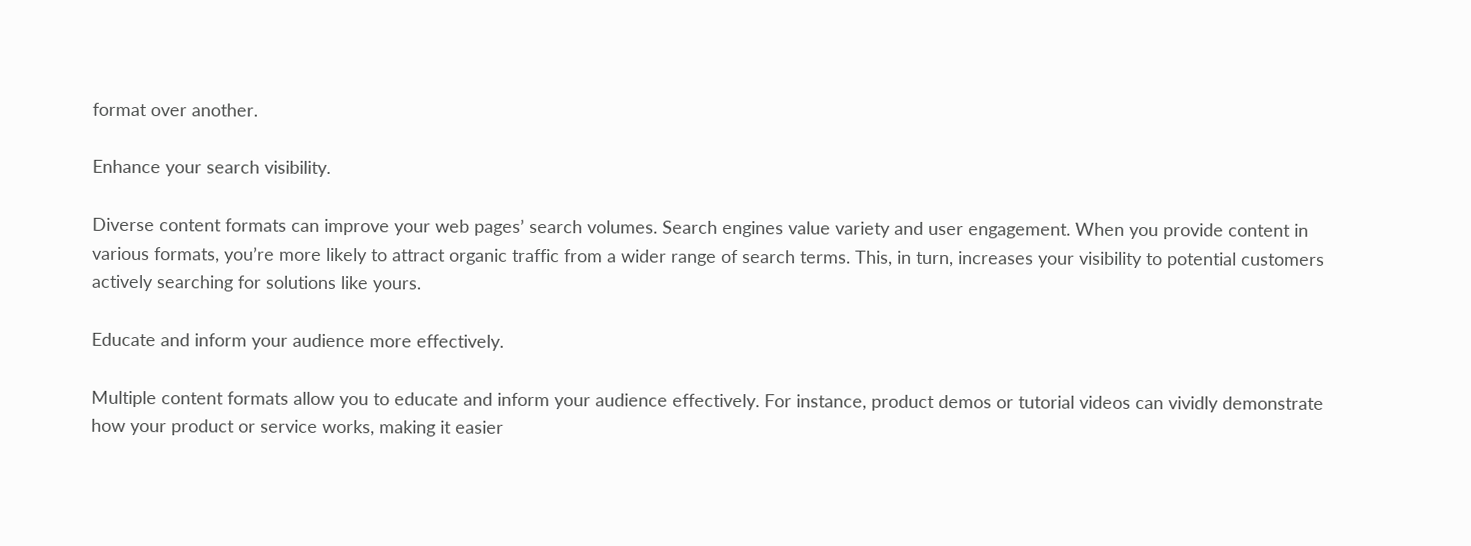format over another.

Enhance your search visibility.

Diverse content formats can improve your web pages’ search volumes. Search engines value variety and user engagement. When you provide content in various formats, you’re more likely to attract organic traffic from a wider range of search terms. This, in turn, increases your visibility to potential customers actively searching for solutions like yours.

Educate and inform your audience more effectively.

Multiple content formats allow you to educate and inform your audience effectively. For instance, product demos or tutorial videos can vividly demonstrate how your product or service works, making it easier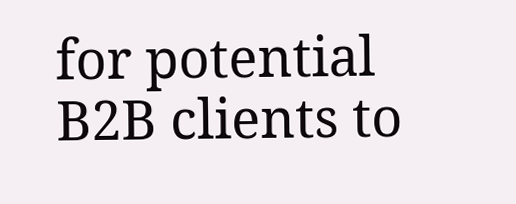for potential B2B clients to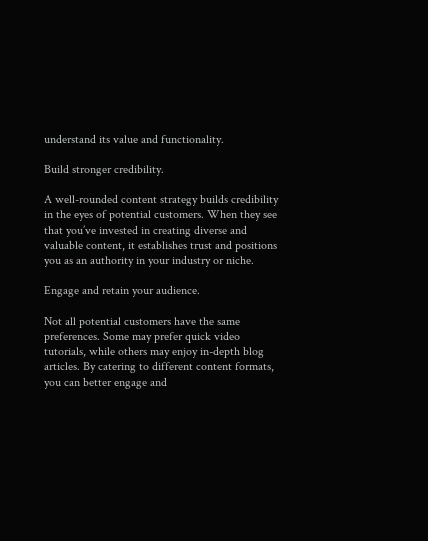understand its value and functionality.

Build stronger credibility.

A well-rounded content strategy builds credibility in the eyes of potential customers. When they see that you’ve invested in creating diverse and valuable content, it establishes trust and positions you as an authority in your industry or niche.

Engage and retain your audience.

Not all potential customers have the same preferences. Some may prefer quick video tutorials, while others may enjoy in-depth blog articles. By catering to different content formats, you can better engage and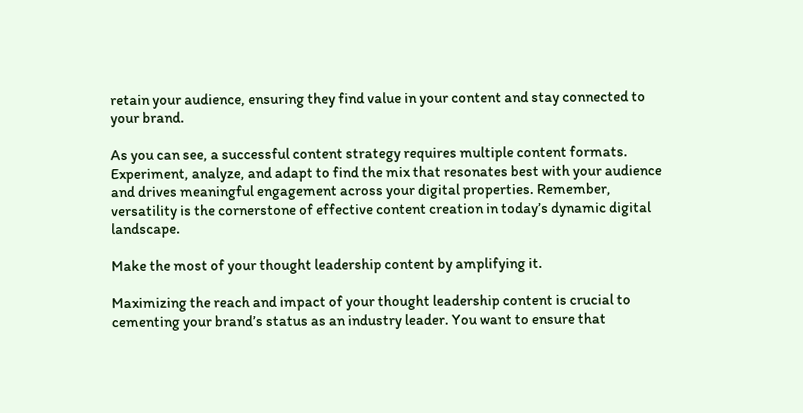retain your audience, ensuring they find value in your content and stay connected to your brand.

As you can see, a successful content strategy requires multiple content formats. Experiment, analyze, and adapt to find the mix that resonates best with your audience and drives meaningful engagement across your digital properties. Remember, versatility is the cornerstone of effective content creation in today’s dynamic digital landscape.

Make the most of your thought leadership content by amplifying it.

Maximizing the reach and impact of your thought leadership content is crucial to cementing your brand’s status as an industry leader. You want to ensure that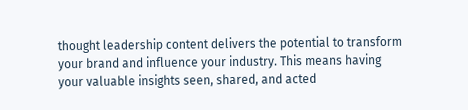thought leadership content delivers the potential to transform your brand and influence your industry. This means having your valuable insights seen, shared, and acted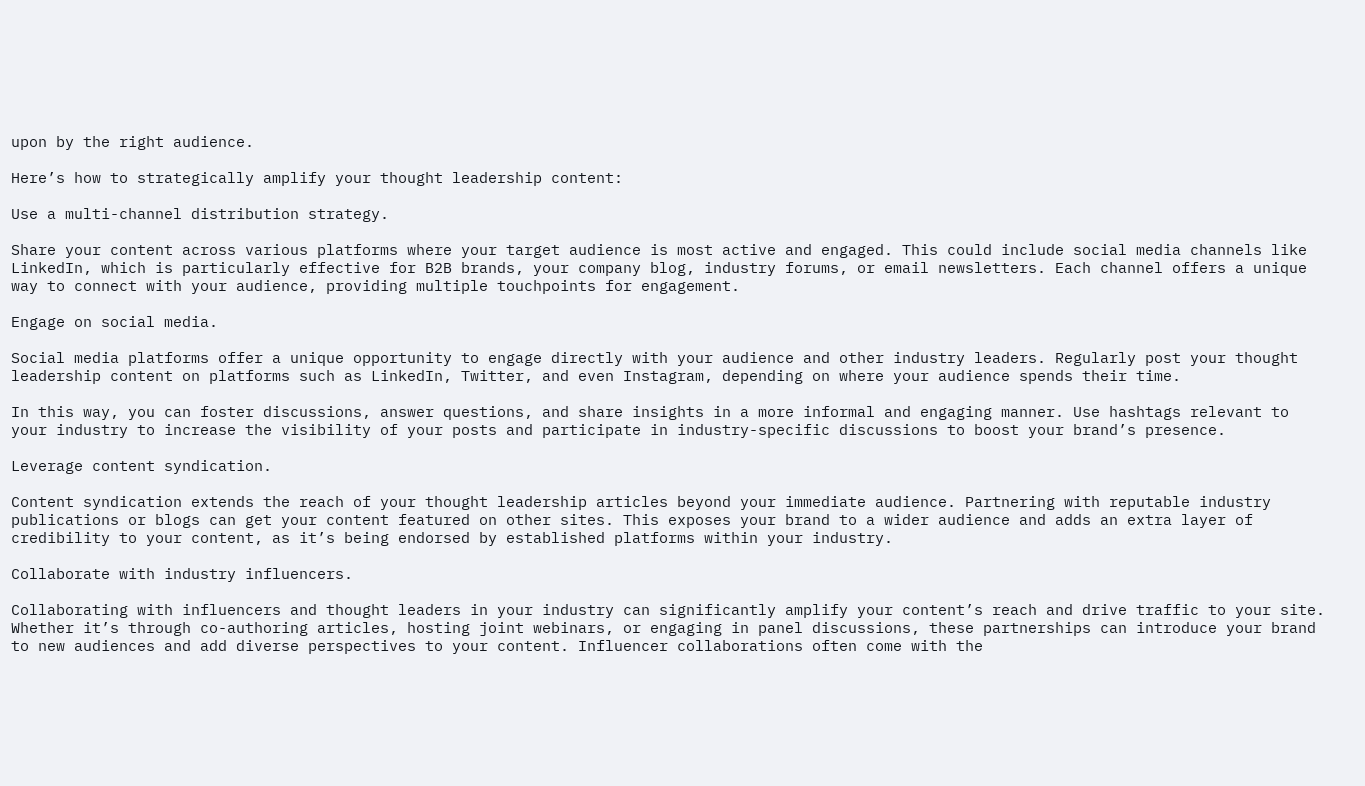upon by the right audience.

Here’s how to strategically amplify your thought leadership content:

Use a multi-channel distribution strategy.

Share your content across various platforms where your target audience is most active and engaged. This could include social media channels like LinkedIn, which is particularly effective for B2B brands, your company blog, industry forums, or email newsletters. Each channel offers a unique way to connect with your audience, providing multiple touchpoints for engagement.

Engage on social media.

Social media platforms offer a unique opportunity to engage directly with your audience and other industry leaders. Regularly post your thought leadership content on platforms such as LinkedIn, Twitter, and even Instagram, depending on where your audience spends their time.

In this way, you can foster discussions, answer questions, and share insights in a more informal and engaging manner. Use hashtags relevant to your industry to increase the visibility of your posts and participate in industry-specific discussions to boost your brand’s presence.

Leverage content syndication.

Content syndication extends the reach of your thought leadership articles beyond your immediate audience. Partnering with reputable industry publications or blogs can get your content featured on other sites. This exposes your brand to a wider audience and adds an extra layer of credibility to your content, as it’s being endorsed by established platforms within your industry.

Collaborate with industry influencers.

Collaborating with influencers and thought leaders in your industry can significantly amplify your content’s reach and drive traffic to your site. Whether it’s through co-authoring articles, hosting joint webinars, or engaging in panel discussions, these partnerships can introduce your brand to new audiences and add diverse perspectives to your content. Influencer collaborations often come with the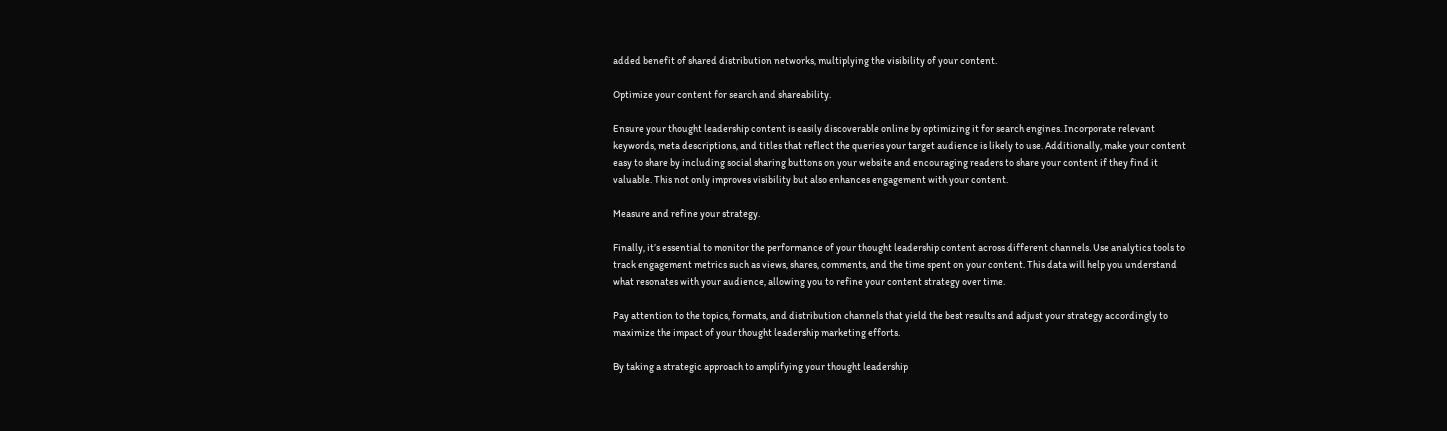added benefit of shared distribution networks, multiplying the visibility of your content.

Optimize your content for search and shareability.

Ensure your thought leadership content is easily discoverable online by optimizing it for search engines. Incorporate relevant keywords, meta descriptions, and titles that reflect the queries your target audience is likely to use. Additionally, make your content easy to share by including social sharing buttons on your website and encouraging readers to share your content if they find it valuable. This not only improves visibility but also enhances engagement with your content.

Measure and refine your strategy.

Finally, it’s essential to monitor the performance of your thought leadership content across different channels. Use analytics tools to track engagement metrics such as views, shares, comments, and the time spent on your content. This data will help you understand what resonates with your audience, allowing you to refine your content strategy over time.

Pay attention to the topics, formats, and distribution channels that yield the best results and adjust your strategy accordingly to maximize the impact of your thought leadership marketing efforts.

By taking a strategic approach to amplifying your thought leadership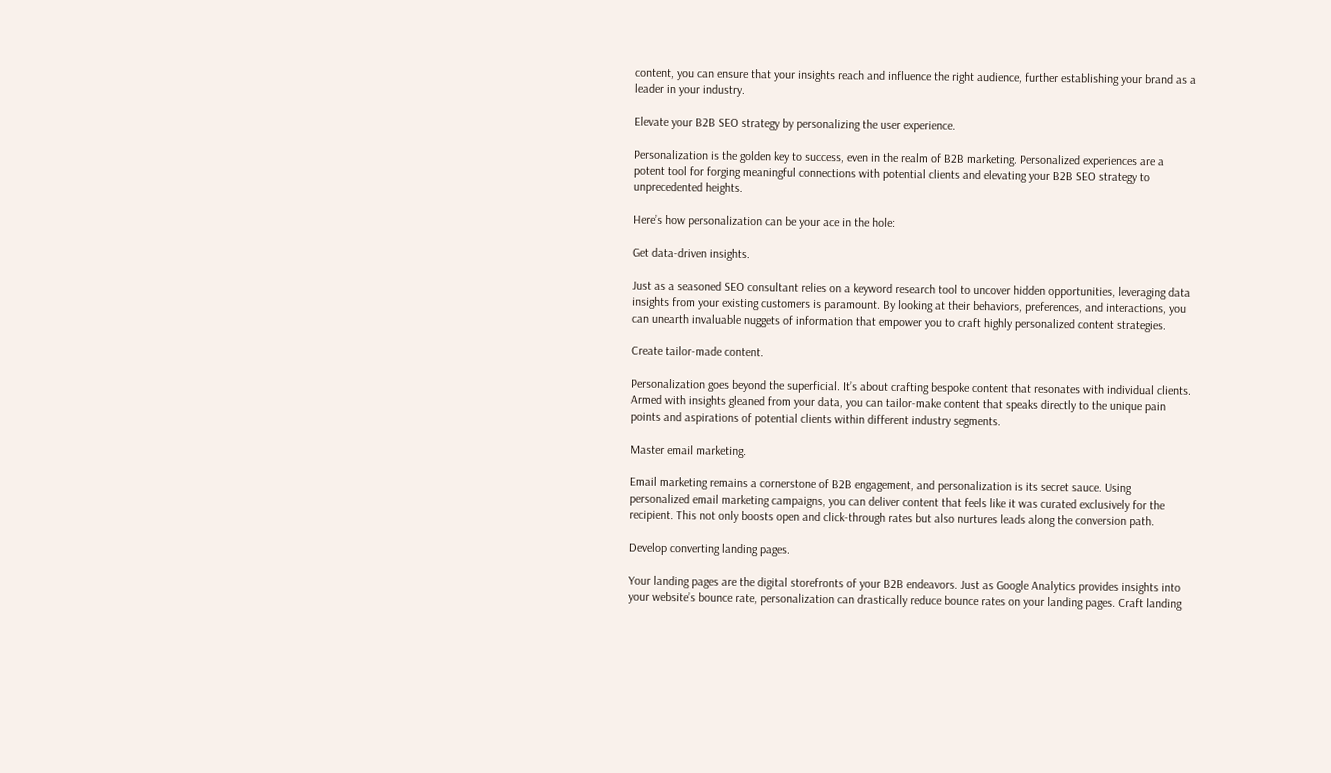content, you can ensure that your insights reach and influence the right audience, further establishing your brand as a leader in your industry.

Elevate your B2B SEO strategy by personalizing the user experience.

Personalization is the golden key to success, even in the realm of B2B marketing. Personalized experiences are a potent tool for forging meaningful connections with potential clients and elevating your B2B SEO strategy to unprecedented heights.

Here’s how personalization can be your ace in the hole:

Get data-driven insights.

Just as a seasoned SEO consultant relies on a keyword research tool to uncover hidden opportunities, leveraging data insights from your existing customers is paramount. By looking at their behaviors, preferences, and interactions, you can unearth invaluable nuggets of information that empower you to craft highly personalized content strategies.

Create tailor-made content.

Personalization goes beyond the superficial. It’s about crafting bespoke content that resonates with individual clients. Armed with insights gleaned from your data, you can tailor-make content that speaks directly to the unique pain points and aspirations of potential clients within different industry segments.

Master email marketing.

Email marketing remains a cornerstone of B2B engagement, and personalization is its secret sauce. Using personalized email marketing campaigns, you can deliver content that feels like it was curated exclusively for the recipient. This not only boosts open and click-through rates but also nurtures leads along the conversion path.

Develop converting landing pages.

Your landing pages are the digital storefronts of your B2B endeavors. Just as Google Analytics provides insights into your website’s bounce rate, personalization can drastically reduce bounce rates on your landing pages. Craft landing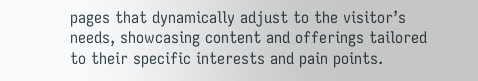pages that dynamically adjust to the visitor’s needs, showcasing content and offerings tailored to their specific interests and pain points.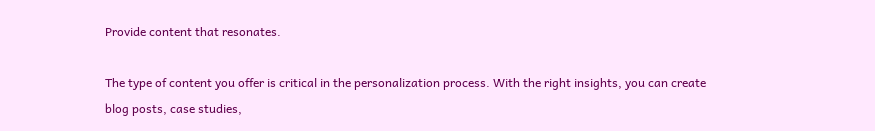Provide content that resonates.

The type of content you offer is critical in the personalization process. With the right insights, you can create blog posts, case studies,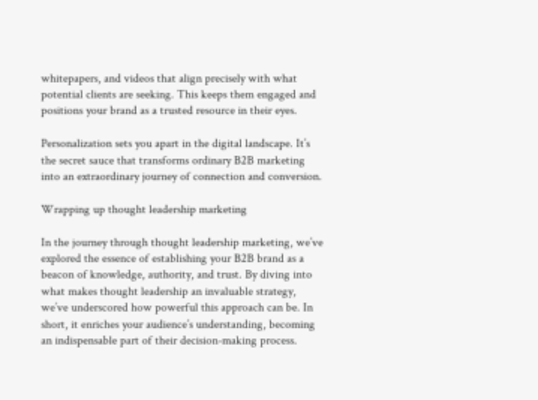whitepapers, and videos that align precisely with what potential clients are seeking. This keeps them engaged and positions your brand as a trusted resource in their eyes.

Personalization sets you apart in the digital landscape. It’s the secret sauce that transforms ordinary B2B marketing into an extraordinary journey of connection and conversion.

Wrapping up thought leadership marketing

In the journey through thought leadership marketing, we’ve explored the essence of establishing your B2B brand as a beacon of knowledge, authority, and trust. By diving into what makes thought leadership an invaluable strategy, we’ve underscored how powerful this approach can be. In short, it enriches your audience’s understanding, becoming an indispensable part of their decision-making process.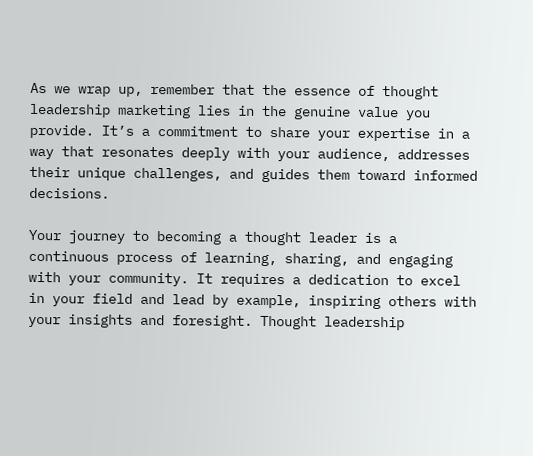As we wrap up, remember that the essence of thought leadership marketing lies in the genuine value you provide. It’s a commitment to share your expertise in a way that resonates deeply with your audience, addresses their unique challenges, and guides them toward informed decisions.

Your journey to becoming a thought leader is a continuous process of learning, sharing, and engaging with your community. It requires a dedication to excel in your field and lead by example, inspiring others with your insights and foresight. Thought leadership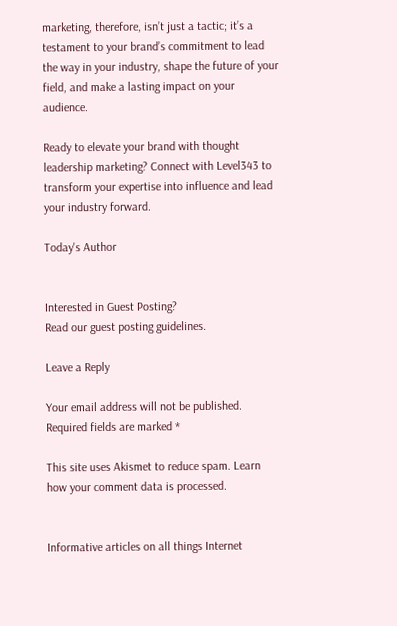marketing, therefore, isn’t just a tactic; it’s a testament to your brand’s commitment to lead the way in your industry, shape the future of your field, and make a lasting impact on your audience.

Ready to elevate your brand with thought leadership marketing? Connect with Level343 to transform your expertise into influence and lead your industry forward.

Today's Author


Interested in Guest Posting?
Read our guest posting guidelines.

Leave a Reply

Your email address will not be published. Required fields are marked *

This site uses Akismet to reduce spam. Learn how your comment data is processed.


Informative articles on all things Internet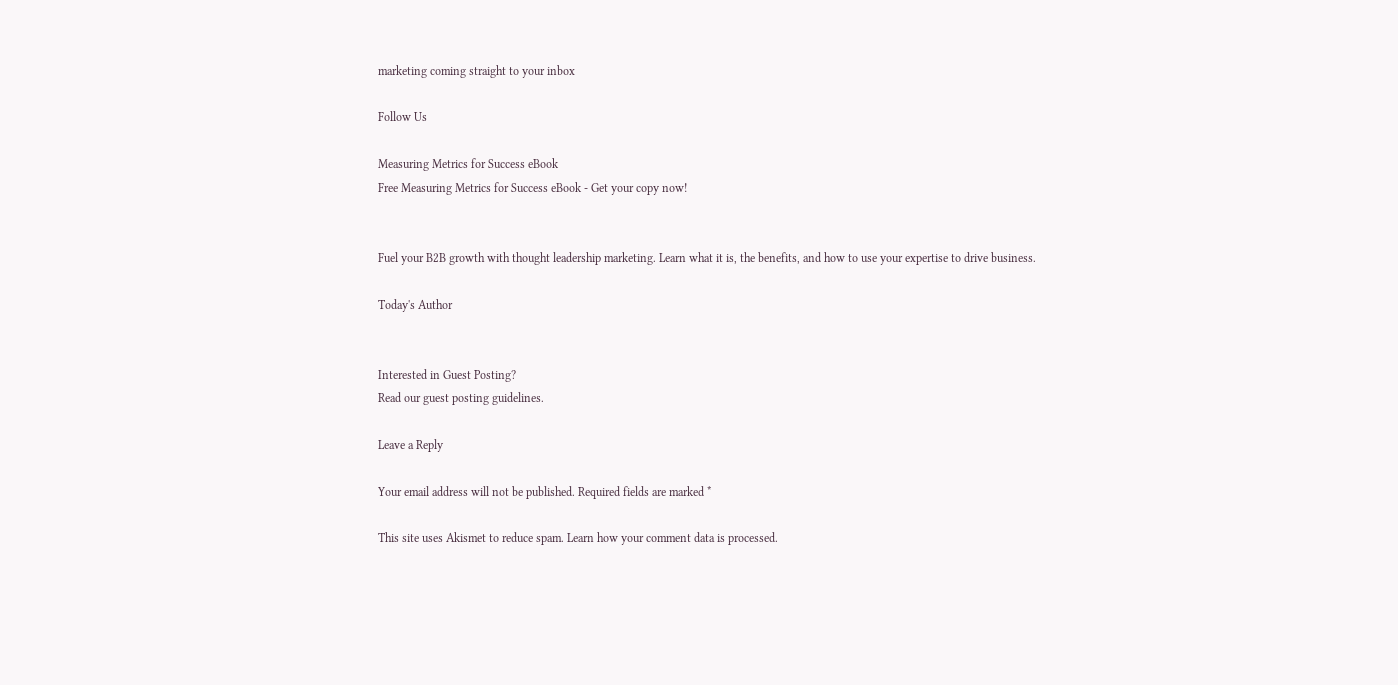marketing coming straight to your inbox

Follow Us

Measuring Metrics for Success eBook
Free Measuring Metrics for Success eBook - Get your copy now!


Fuel your B2B growth with thought leadership marketing. Learn what it is, the benefits, and how to use your expertise to drive business.

Today's Author


Interested in Guest Posting?
Read our guest posting guidelines.

Leave a Reply

Your email address will not be published. Required fields are marked *

This site uses Akismet to reduce spam. Learn how your comment data is processed.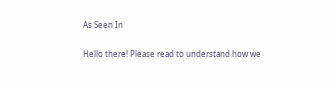As Seen In

Hello there! Please read to understand how we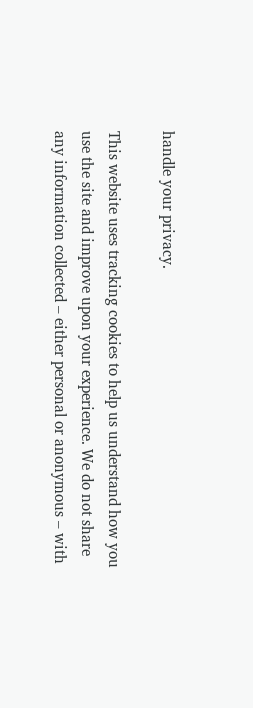handle your privacy.

This website uses tracking cookies to help us understand how you use the site and improve upon your experience. We do not share any information collected – either personal or anonymous – with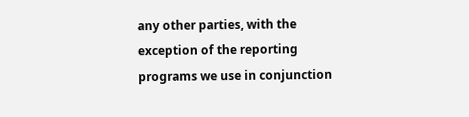any other parties, with the exception of the reporting programs we use in conjunction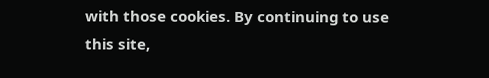with those cookies. By continuing to use this site,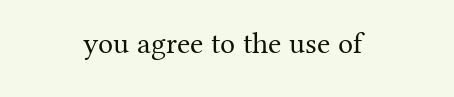you agree to the use of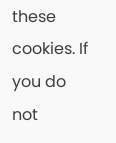these cookies. If you do not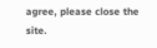agree, please close the site.